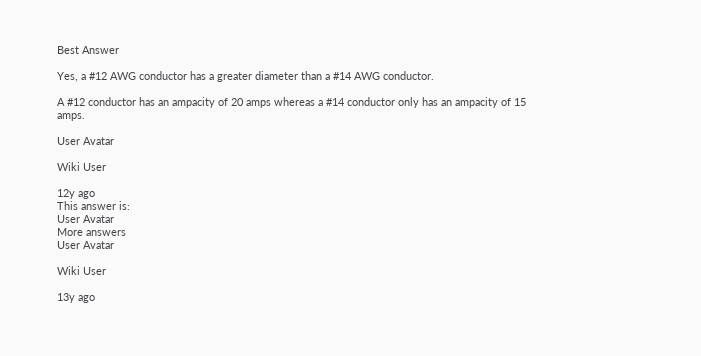Best Answer

Yes, a #12 AWG conductor has a greater diameter than a #14 AWG conductor.

A #12 conductor has an ampacity of 20 amps whereas a #14 conductor only has an ampacity of 15 amps.

User Avatar

Wiki User

12y ago
This answer is:
User Avatar
More answers
User Avatar

Wiki User

13y ago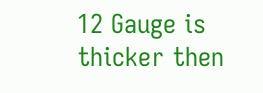12 Gauge is thicker then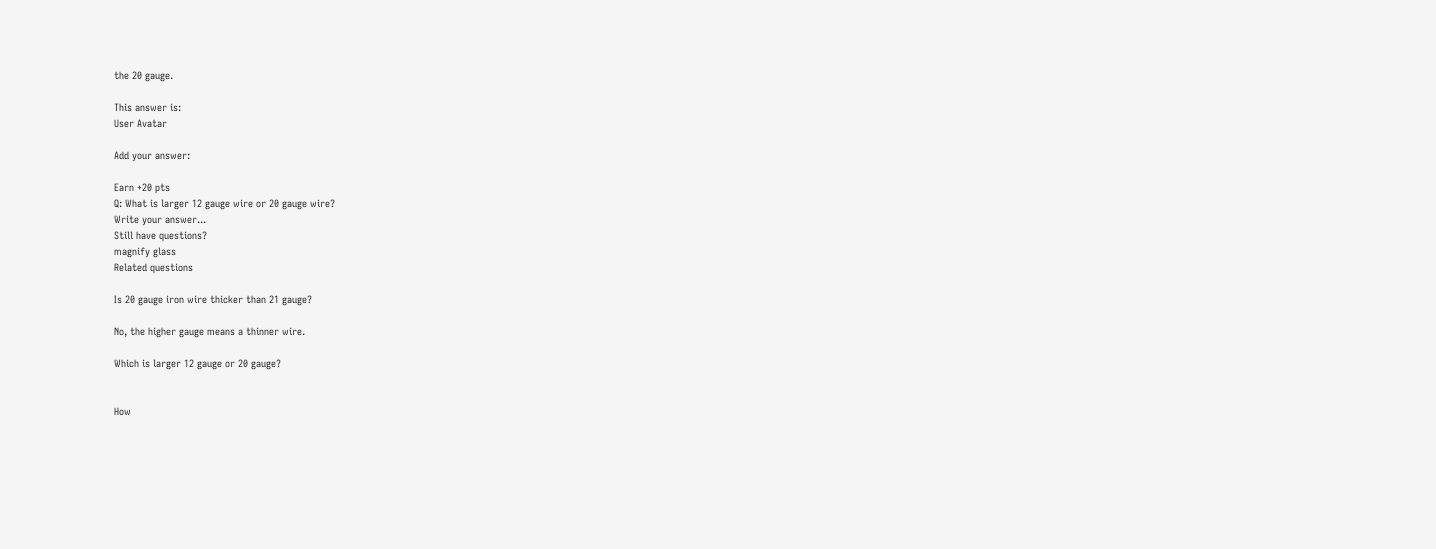the 20 gauge.

This answer is:
User Avatar

Add your answer:

Earn +20 pts
Q: What is larger 12 gauge wire or 20 gauge wire?
Write your answer...
Still have questions?
magnify glass
Related questions

Is 20 gauge iron wire thicker than 21 gauge?

No, the higher gauge means a thinner wire.

Which is larger 12 gauge or 20 gauge?


How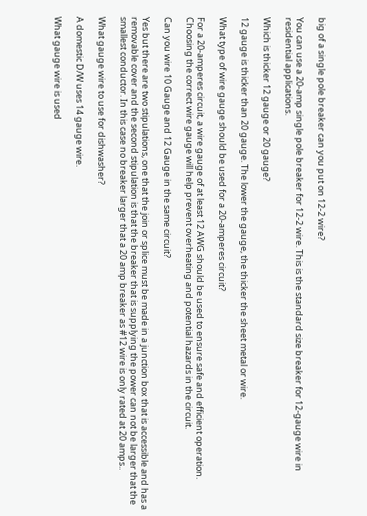big of a single pole breaker can you put on 12-2 wire?

You can use a 20-amp single pole breaker for 12-2 wire. This is the standard size breaker for 12-gauge wire in residential applications.

Which is thicker 12 gauge or 20 gauge?

12 gauge is thicker than 20 gauge. The lower the gauge, the thicker the sheet metal or wire.

What type of wire gauge should be used for a 20-amperes circuit?

For a 20-amperes circuit, a wire gauge of at least 12 AWG should be used to ensure safe and efficient operation. Choosing the correct wire gauge will help prevent overheating and potential hazards in the circuit.

Can you wire 10 Gauge and 12 Gauge in the same circuit?

Yes but there are two stipulations, one that the join or splice must be made in a junction box that is accessible and has a removable cover and the second stipulation is that the breaker that is supplying the power can not be larger that the smallest conductor. In this case no breaker larger that a 20 amp breaker as #12 wire is only rated at 20 amps..

What gauge wire to use for dishwasher?

A domestic D/W uses 14 gauge wire.

What gauge wire is used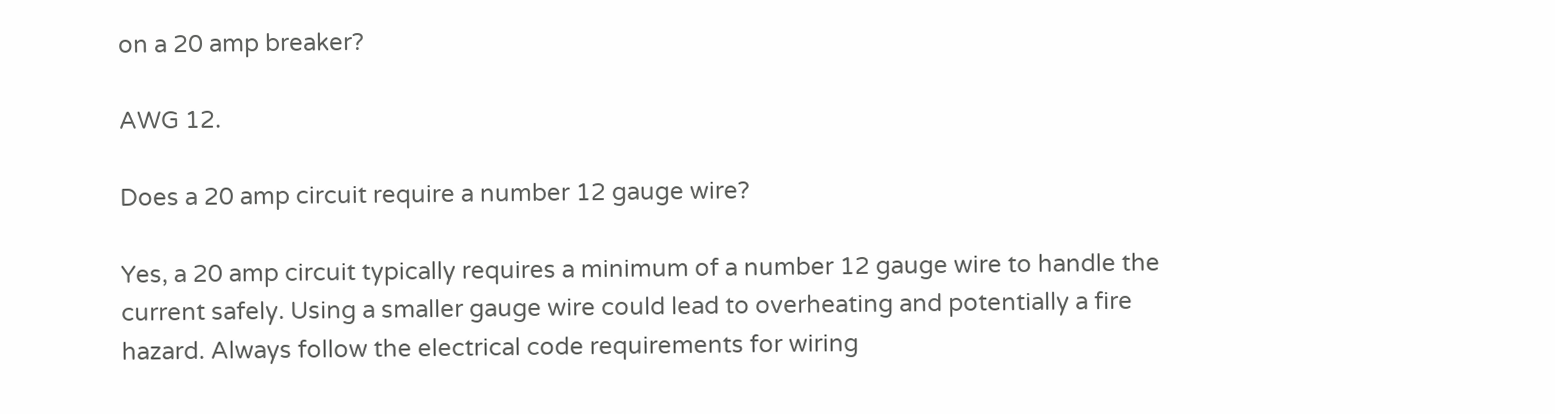on a 20 amp breaker?

AWG 12.

Does a 20 amp circuit require a number 12 gauge wire?

Yes, a 20 amp circuit typically requires a minimum of a number 12 gauge wire to handle the current safely. Using a smaller gauge wire could lead to overheating and potentially a fire hazard. Always follow the electrical code requirements for wiring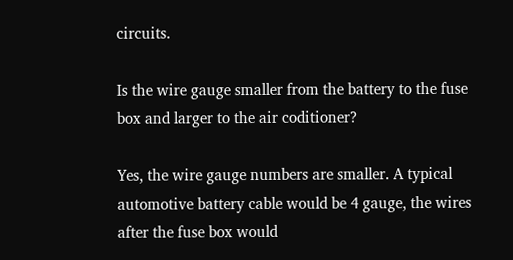circuits.

Is the wire gauge smaller from the battery to the fuse box and larger to the air coditioner?

Yes, the wire gauge numbers are smaller. A typical automotive battery cable would be 4 gauge, the wires after the fuse box would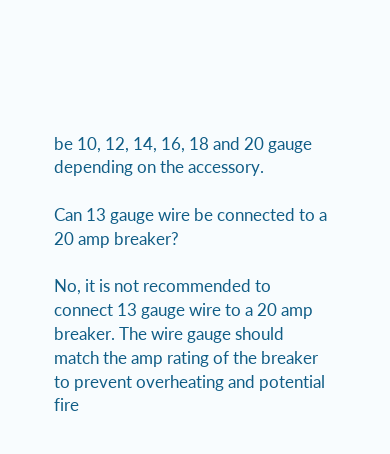be 10, 12, 14, 16, 18 and 20 gauge depending on the accessory.

Can 13 gauge wire be connected to a 20 amp breaker?

No, it is not recommended to connect 13 gauge wire to a 20 amp breaker. The wire gauge should match the amp rating of the breaker to prevent overheating and potential fire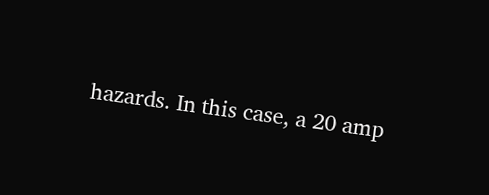hazards. In this case, a 20 amp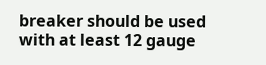breaker should be used with at least 12 gauge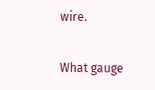wire.

What gauge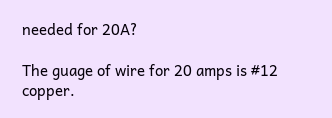needed for 20A?

The guage of wire for 20 amps is #12 copper.